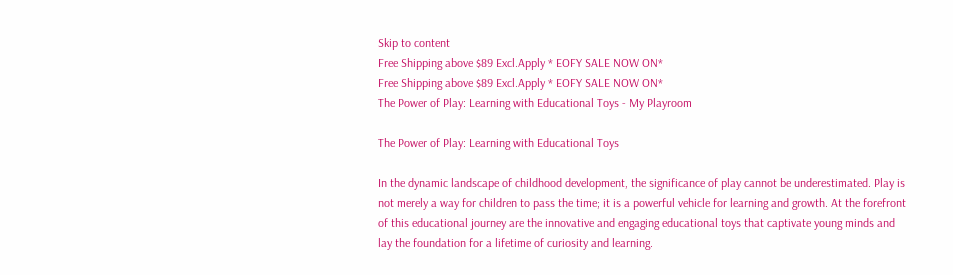Skip to content
Free Shipping above $89 Excl.Apply * EOFY SALE NOW ON*
Free Shipping above $89 Excl.Apply * EOFY SALE NOW ON*
The Power of Play: Learning with Educational Toys - My Playroom

The Power of Play: Learning with Educational Toys

In the dynamic landscape of childhood development, the significance of play cannot be underestimated. Play is not merely a way for children to pass the time; it is a powerful vehicle for learning and growth. At the forefront of this educational journey are the innovative and engaging educational toys that captivate young minds and lay the foundation for a lifetime of curiosity and learning.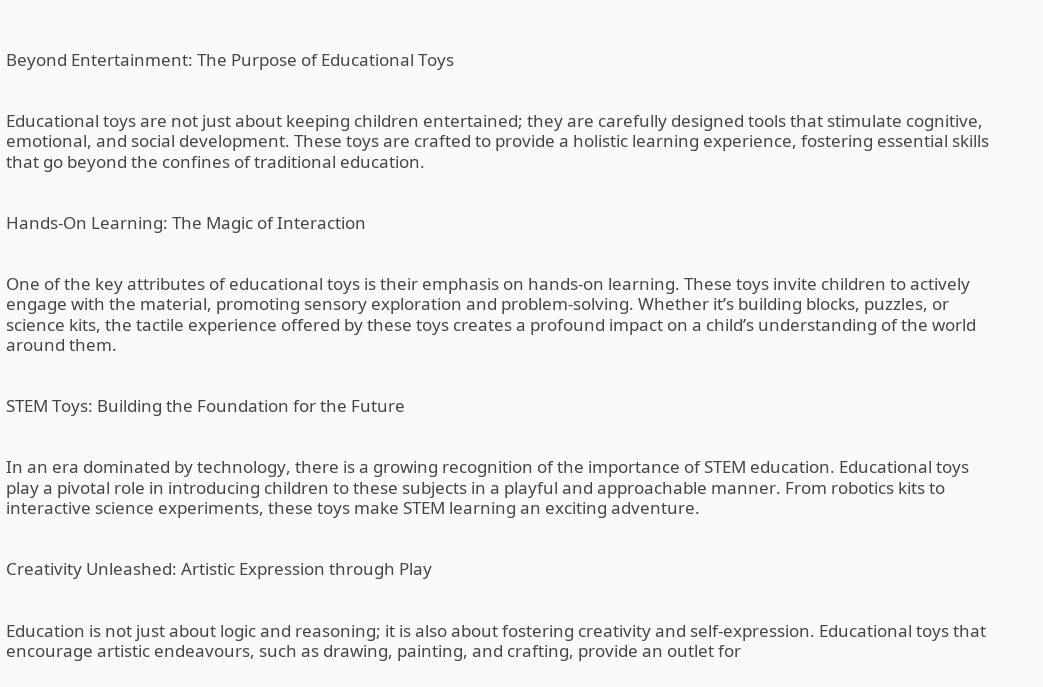Beyond Entertainment: The Purpose of Educational Toys


Educational toys are not just about keeping children entertained; they are carefully designed tools that stimulate cognitive, emotional, and social development. These toys are crafted to provide a holistic learning experience, fostering essential skills that go beyond the confines of traditional education.


Hands-On Learning: The Magic of Interaction


One of the key attributes of educational toys is their emphasis on hands-on learning. These toys invite children to actively engage with the material, promoting sensory exploration and problem-solving. Whether it’s building blocks, puzzles, or science kits, the tactile experience offered by these toys creates a profound impact on a child’s understanding of the world around them.


STEM Toys: Building the Foundation for the Future


In an era dominated by technology, there is a growing recognition of the importance of STEM education. Educational toys play a pivotal role in introducing children to these subjects in a playful and approachable manner. From robotics kits to interactive science experiments, these toys make STEM learning an exciting adventure.


Creativity Unleashed: Artistic Expression through Play


Education is not just about logic and reasoning; it is also about fostering creativity and self-expression. Educational toys that encourage artistic endeavours, such as drawing, painting, and crafting, provide an outlet for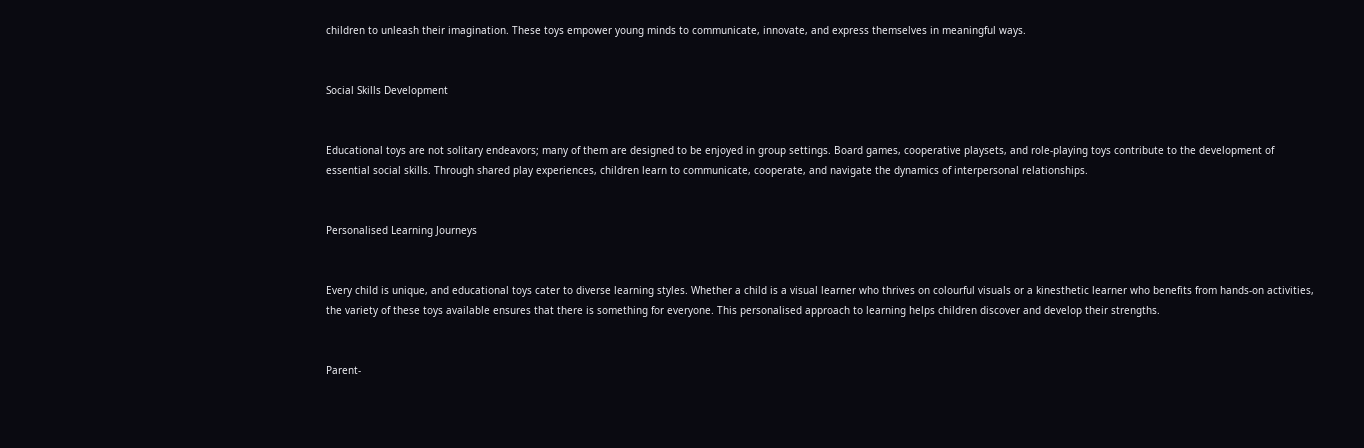children to unleash their imagination. These toys empower young minds to communicate, innovate, and express themselves in meaningful ways.


Social Skills Development


Educational toys are not solitary endeavors; many of them are designed to be enjoyed in group settings. Board games, cooperative playsets, and role-playing toys contribute to the development of essential social skills. Through shared play experiences, children learn to communicate, cooperate, and navigate the dynamics of interpersonal relationships.


Personalised Learning Journeys


Every child is unique, and educational toys cater to diverse learning styles. Whether a child is a visual learner who thrives on colourful visuals or a kinesthetic learner who benefits from hands-on activities, the variety of these toys available ensures that there is something for everyone. This personalised approach to learning helps children discover and develop their strengths.


Parent-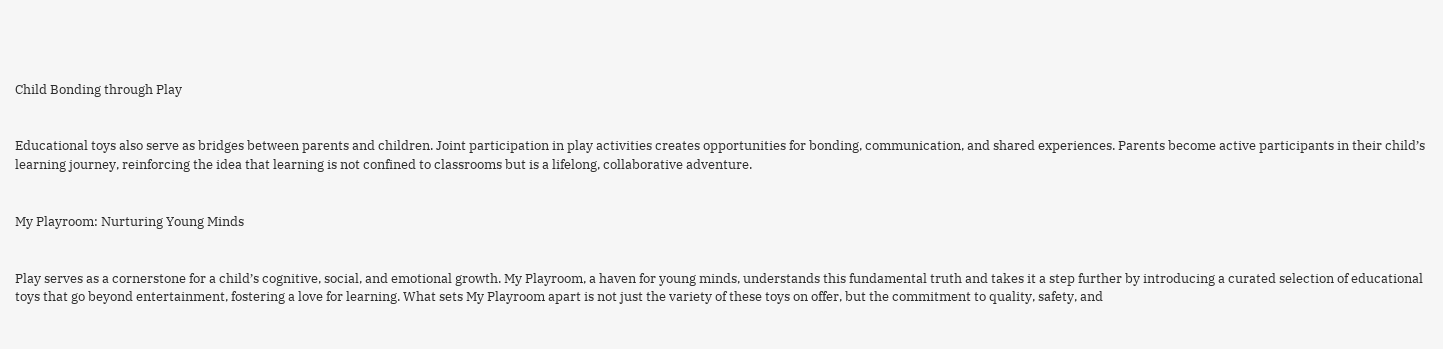Child Bonding through Play


Educational toys also serve as bridges between parents and children. Joint participation in play activities creates opportunities for bonding, communication, and shared experiences. Parents become active participants in their child’s learning journey, reinforcing the idea that learning is not confined to classrooms but is a lifelong, collaborative adventure.


My Playroom: Nurturing Young Minds


Play serves as a cornerstone for a child’s cognitive, social, and emotional growth. My Playroom, a haven for young minds, understands this fundamental truth and takes it a step further by introducing a curated selection of educational toys that go beyond entertainment, fostering a love for learning. What sets My Playroom apart is not just the variety of these toys on offer, but the commitment to quality, safety, and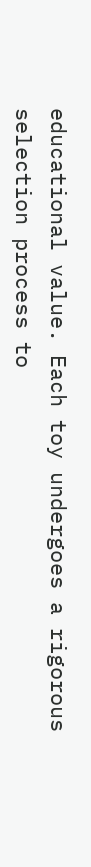educational value. Each toy undergoes a rigorous selection process to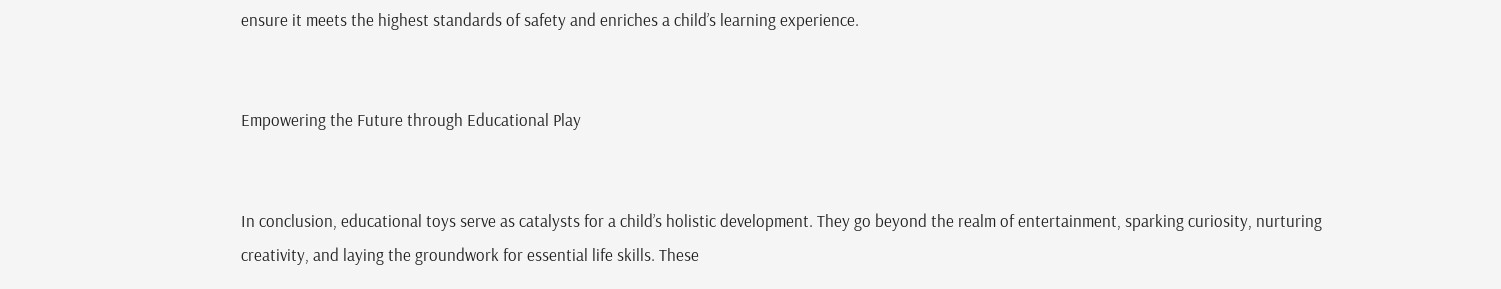ensure it meets the highest standards of safety and enriches a child’s learning experience.


Empowering the Future through Educational Play


In conclusion, educational toys serve as catalysts for a child’s holistic development. They go beyond the realm of entertainment, sparking curiosity, nurturing creativity, and laying the groundwork for essential life skills. These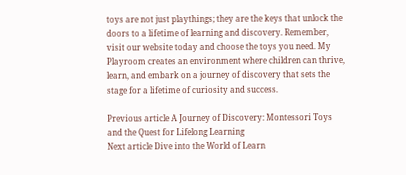toys are not just playthings; they are the keys that unlock the doors to a lifetime of learning and discovery. Remember, visit our website today and choose the toys you need. My Playroom creates an environment where children can thrive, learn, and embark on a journey of discovery that sets the stage for a lifetime of curiosity and success.

Previous article A Journey of Discovery: Montessori Toys and the Quest for Lifelong Learning
Next article Dive into the World of Learn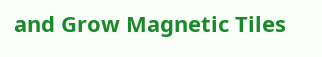and Grow Magnetic Tiles